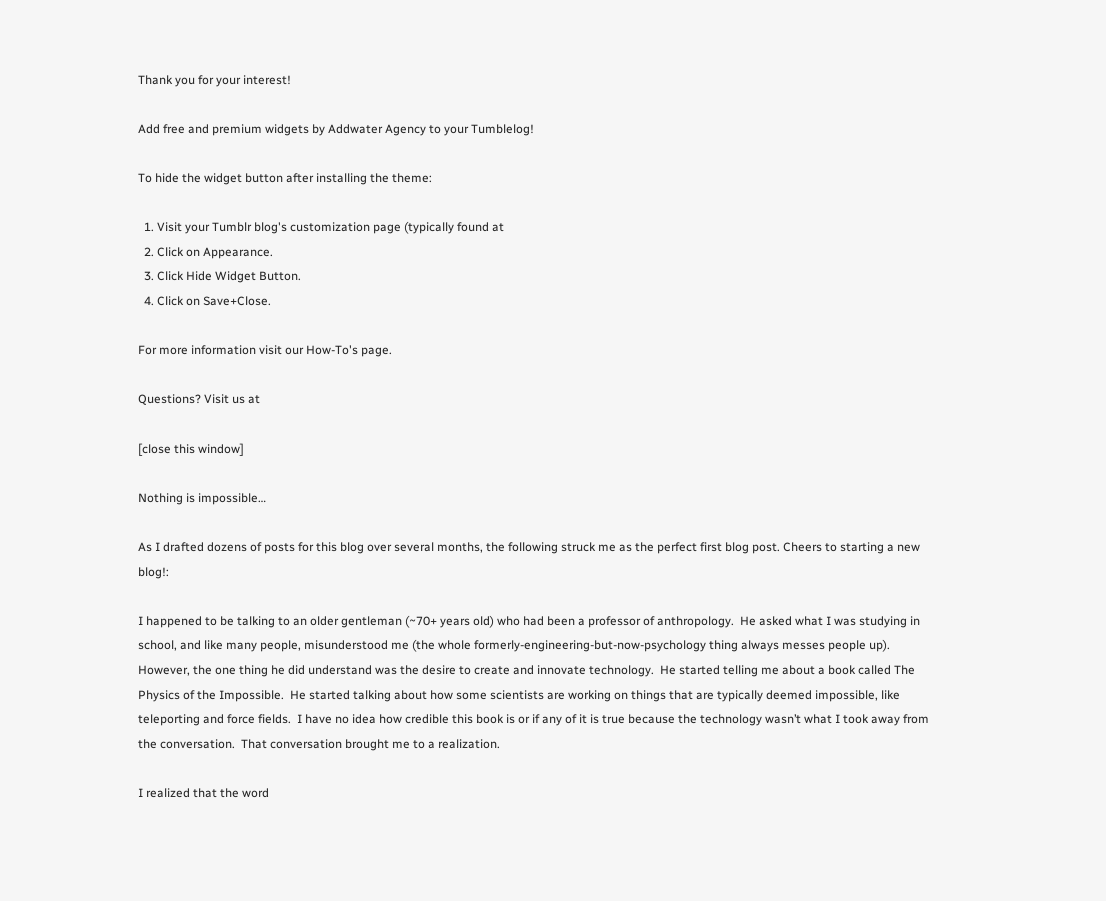Thank you for your interest!

Add free and premium widgets by Addwater Agency to your Tumblelog!

To hide the widget button after installing the theme:

  1. Visit your Tumblr blog's customization page (typically found at
  2. Click on Appearance.
  3. Click Hide Widget Button.
  4. Click on Save+Close.

For more information visit our How-To's page.

Questions? Visit us at

[close this window]

Nothing is impossible…

As I drafted dozens of posts for this blog over several months, the following struck me as the perfect first blog post. Cheers to starting a new blog!:

I happened to be talking to an older gentleman (~70+ years old) who had been a professor of anthropology.  He asked what I was studying in school, and like many people, misunderstood me (the whole formerly-engineering-but-now-psychology thing always messes people up).  However, the one thing he did understand was the desire to create and innovate technology.  He started telling me about a book called The Physics of the Impossible.  He started talking about how some scientists are working on things that are typically deemed impossible, like teleporting and force fields.  I have no idea how credible this book is or if any of it is true because the technology wasn’t what I took away from the conversation.  That conversation brought me to a realization.

I realized that the word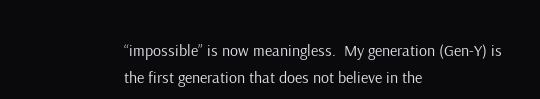“impossible” is now meaningless.  My generation (Gen-Y) is the first generation that does not believe in the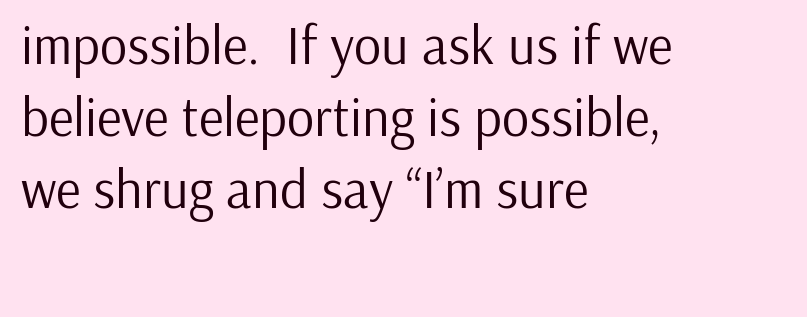impossible.  If you ask us if we believe teleporting is possible, we shrug and say “I’m sure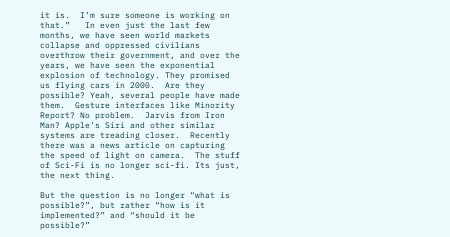it is.  I’m sure someone is working on that.”   In even just the last few months, we have seen world markets collapse and oppressed civilians overthrow their government, and over the years, we have seen the exponential explosion of technology. They promised us flying cars in 2000.  Are they possible? Yeah, several people have made them.  Gesture interfaces like Minority Report? No problem.  Jarvis from Iron Man? Apple’s Siri and other similar systems are treading closer.  Recently there was a news article on capturing the speed of light on camera.  The stuff of Sci-Fi is no longer sci-fi. Its just, the next thing.

But the question is no longer “what is possible?”, but rather “how is it implemented?” and “should it be possible?”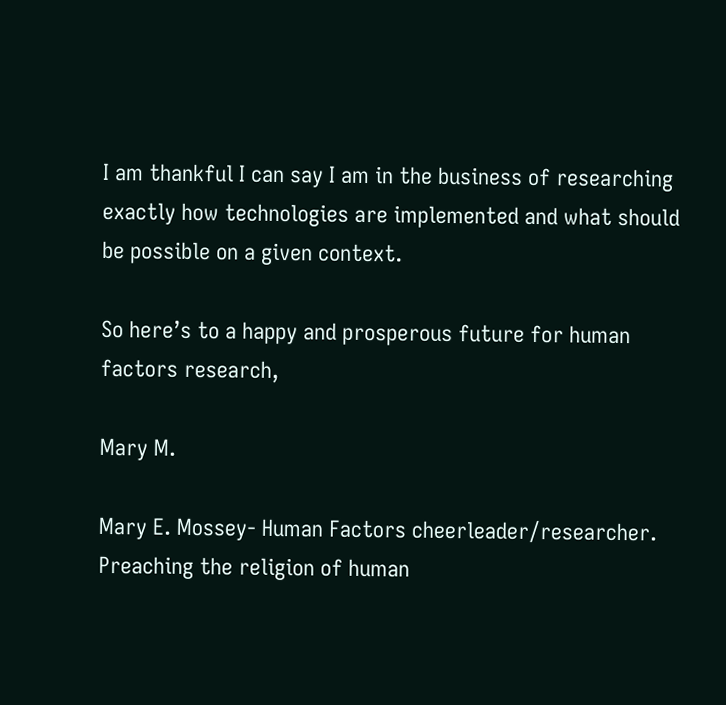I am thankful I can say I am in the business of researching exactly how technologies are implemented and what should be possible on a given context.

So here’s to a happy and prosperous future for human factors research,

Mary M.

Mary E. Mossey- Human Factors cheerleader/researcher. Preaching the religion of human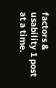factors & usability 1 post at a time.